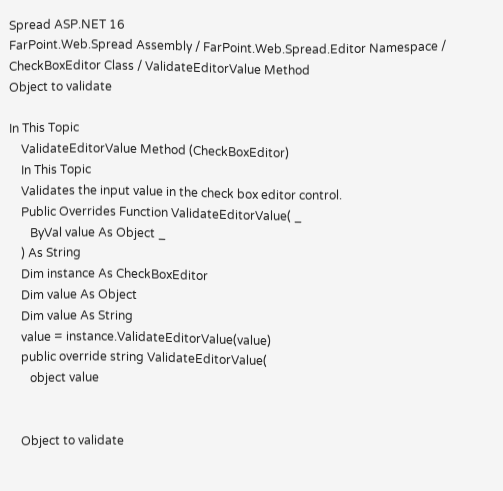Spread ASP.NET 16
FarPoint.Web.Spread Assembly / FarPoint.Web.Spread.Editor Namespace / CheckBoxEditor Class / ValidateEditorValue Method
Object to validate

In This Topic
    ValidateEditorValue Method (CheckBoxEditor)
    In This Topic
    Validates the input value in the check box editor control.
    Public Overrides Function ValidateEditorValue( _
       ByVal value As Object _
    ) As String
    Dim instance As CheckBoxEditor
    Dim value As Object
    Dim value As String
    value = instance.ValidateEditorValue(value)
    public override string ValidateEditorValue(
       object value


    Object to validate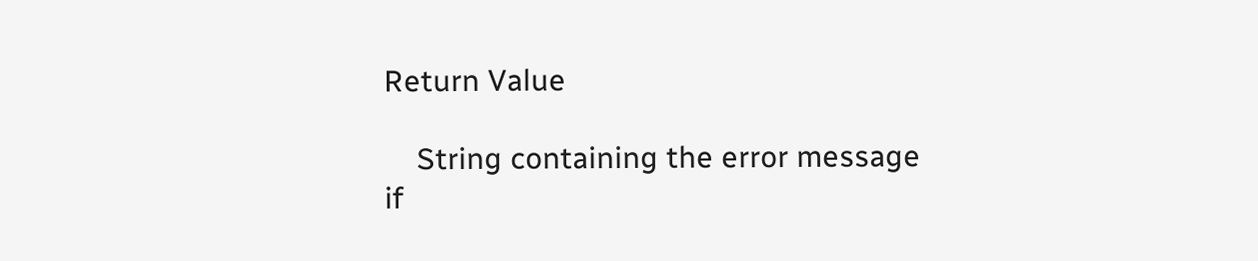Return Value

    String containing the error message if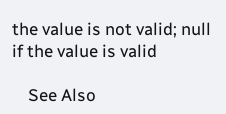the value is not valid; null if the value is valid

    See Also